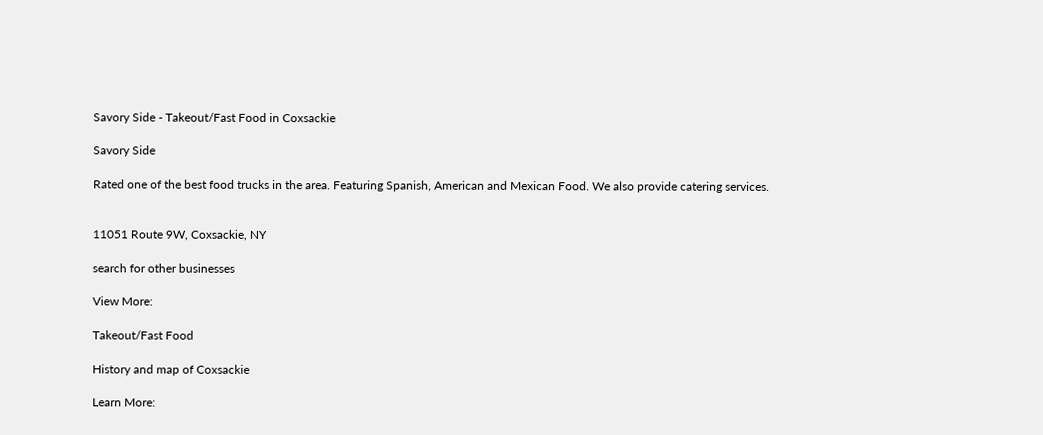Savory Side - Takeout/Fast Food in Coxsackie

Savory Side

Rated one of the best food trucks in the area. Featuring Spanish, American and Mexican Food. We also provide catering services.


11051 Route 9W, Coxsackie, NY

search for other businesses

View More:

Takeout/Fast Food

History and map of Coxsackie

Learn More: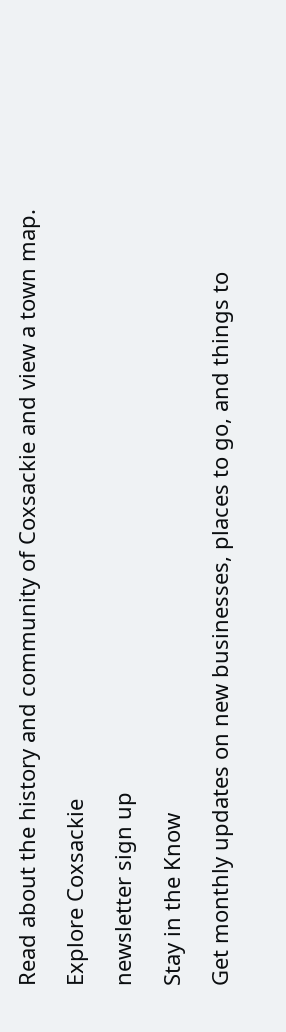Read about the history and community of Coxsackie and view a town map.

Explore Coxsackie

newsletter sign up

Stay in the Know

Get monthly updates on new businesses, places to go, and things to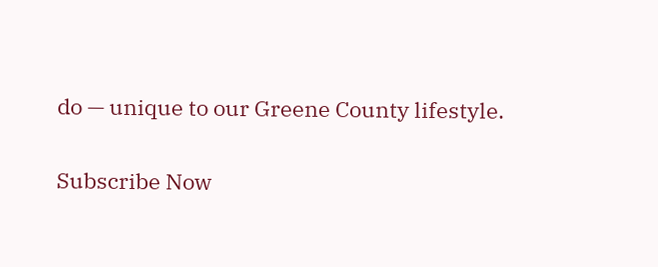do — unique to our Greene County lifestyle.

Subscribe Now